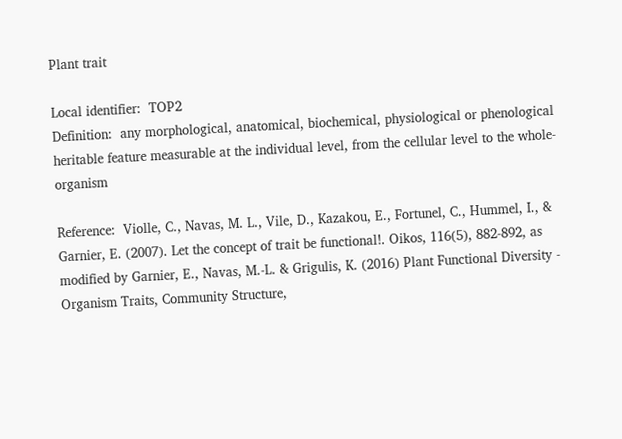Plant trait

Local identifier:  TOP2
Definition:  any morphological, anatomical, biochemical, physiological or phenological heritable feature measurable at the individual level, from the cellular level to the whole-organism

Reference:  Violle, C., Navas, M. L., Vile, D., Kazakou, E., Fortunel, C., Hummel, I., & Garnier, E. (2007). Let the concept of trait be functional!. Oikos, 116(5), 882-892, as modified by Garnier, E., Navas, M.-L. & Grigulis, K. (2016) Plant Functional Diversity - Organism Traits, Community Structure,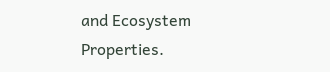and Ecosystem Properties.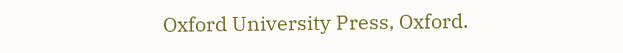Oxford University Press, Oxford.